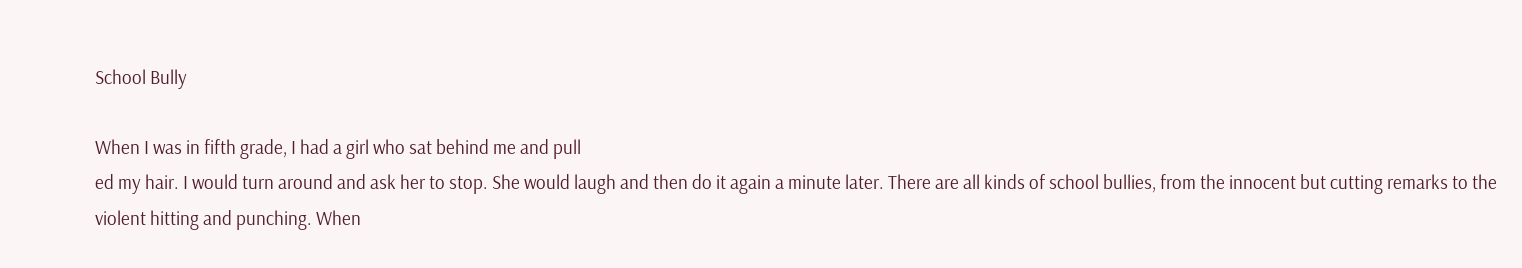School Bully

When I was in fifth grade, I had a girl who sat behind me and pull
ed my hair. I would turn around and ask her to stop. She would laugh and then do it again a minute later. There are all kinds of school bullies, from the innocent but cutting remarks to the violent hitting and punching. When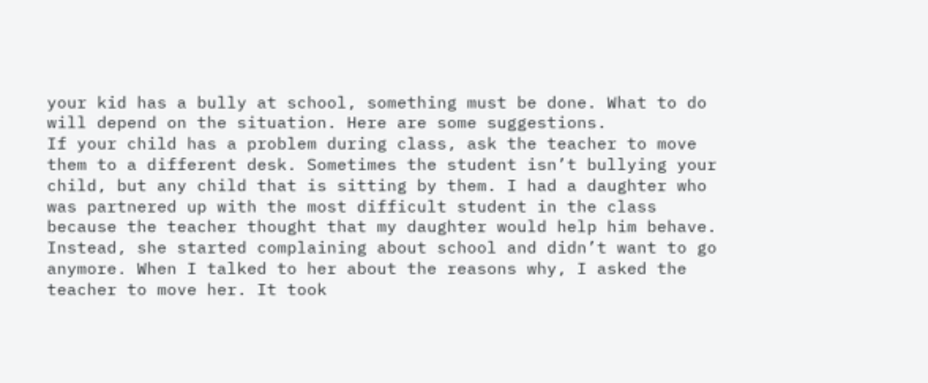your kid has a bully at school, something must be done. What to do will depend on the situation. Here are some suggestions.
If your child has a problem during class, ask the teacher to move them to a different desk. Sometimes the student isn’t bullying your child, but any child that is sitting by them. I had a daughter who was partnered up with the most difficult student in the class because the teacher thought that my daughter would help him behave. Instead, she started complaining about school and didn’t want to go anymore. When I talked to her about the reasons why, I asked the teacher to move her. It took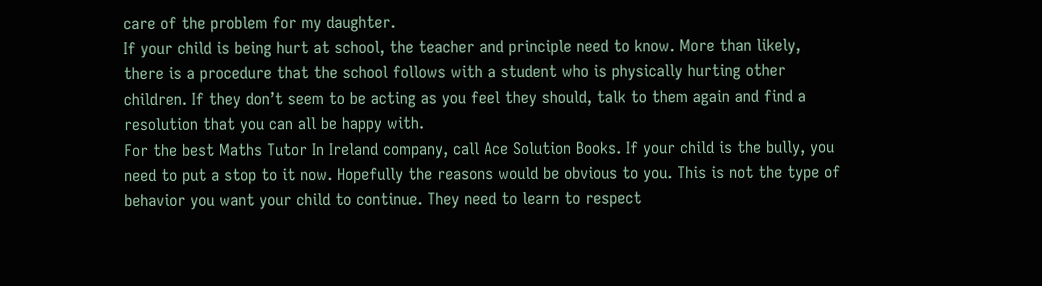care of the problem for my daughter.
If your child is being hurt at school, the teacher and principle need to know. More than likely, there is a procedure that the school follows with a student who is physically hurting other children. If they don’t seem to be acting as you feel they should, talk to them again and find a resolution that you can all be happy with.
For the best Maths Tutor In Ireland company, call Ace Solution Books. If your child is the bully, you need to put a stop to it now. Hopefully the reasons would be obvious to you. This is not the type of behavior you want your child to continue. They need to learn to respect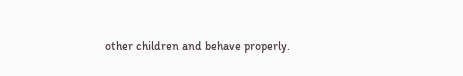other children and behave properly.